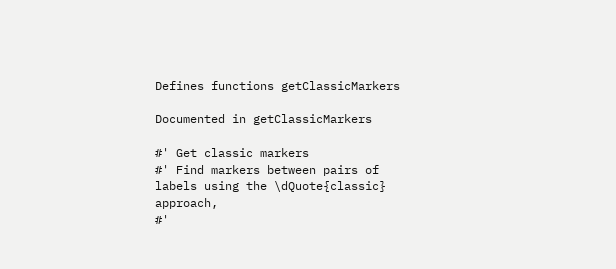Defines functions getClassicMarkers

Documented in getClassicMarkers

#' Get classic markers
#' Find markers between pairs of labels using the \dQuote{classic} approach,
#'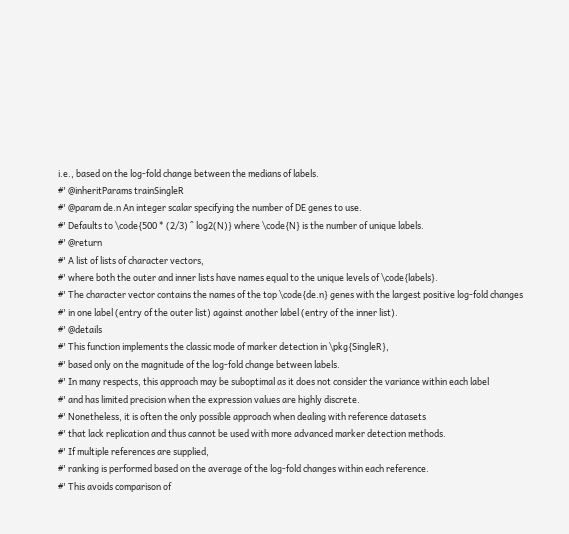i.e., based on the log-fold change between the medians of labels.
#' @inheritParams trainSingleR
#' @param de.n An integer scalar specifying the number of DE genes to use.
#' Defaults to \code{500 * (2/3) ^ log2(N)} where \code{N} is the number of unique labels.
#' @return
#' A list of lists of character vectors,
#' where both the outer and inner lists have names equal to the unique levels of \code{labels}.
#' The character vector contains the names of the top \code{de.n} genes with the largest positive log-fold changes
#' in one label (entry of the outer list) against another label (entry of the inner list).
#' @details
#' This function implements the classic mode of marker detection in \pkg{SingleR},
#' based only on the magnitude of the log-fold change between labels.
#' In many respects, this approach may be suboptimal as it does not consider the variance within each label
#' and has limited precision when the expression values are highly discrete.
#' Nonetheless, it is often the only possible approach when dealing with reference datasets
#' that lack replication and thus cannot be used with more advanced marker detection methods.
#' If multiple references are supplied,
#' ranking is performed based on the average of the log-fold changes within each reference.
#' This avoids comparison of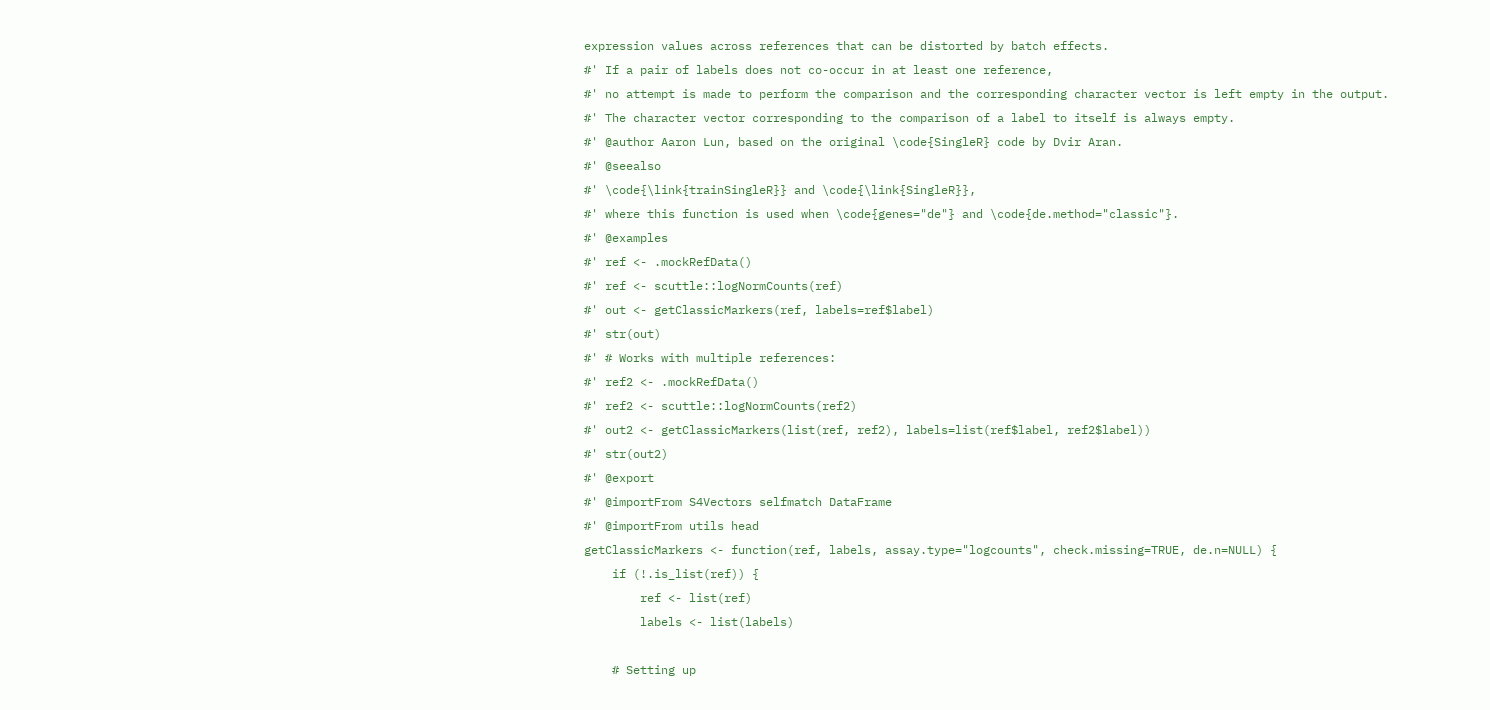expression values across references that can be distorted by batch effects.
#' If a pair of labels does not co-occur in at least one reference,
#' no attempt is made to perform the comparison and the corresponding character vector is left empty in the output.
#' The character vector corresponding to the comparison of a label to itself is always empty.
#' @author Aaron Lun, based on the original \code{SingleR} code by Dvir Aran.
#' @seealso
#' \code{\link{trainSingleR}} and \code{\link{SingleR}},
#' where this function is used when \code{genes="de"} and \code{de.method="classic"}.
#' @examples
#' ref <- .mockRefData()
#' ref <- scuttle::logNormCounts(ref)
#' out <- getClassicMarkers(ref, labels=ref$label)
#' str(out)
#' # Works with multiple references:
#' ref2 <- .mockRefData()
#' ref2 <- scuttle::logNormCounts(ref2)
#' out2 <- getClassicMarkers(list(ref, ref2), labels=list(ref$label, ref2$label))
#' str(out2)
#' @export
#' @importFrom S4Vectors selfmatch DataFrame
#' @importFrom utils head
getClassicMarkers <- function(ref, labels, assay.type="logcounts", check.missing=TRUE, de.n=NULL) {
    if (!.is_list(ref)) {
        ref <- list(ref)
        labels <- list(labels)

    # Setting up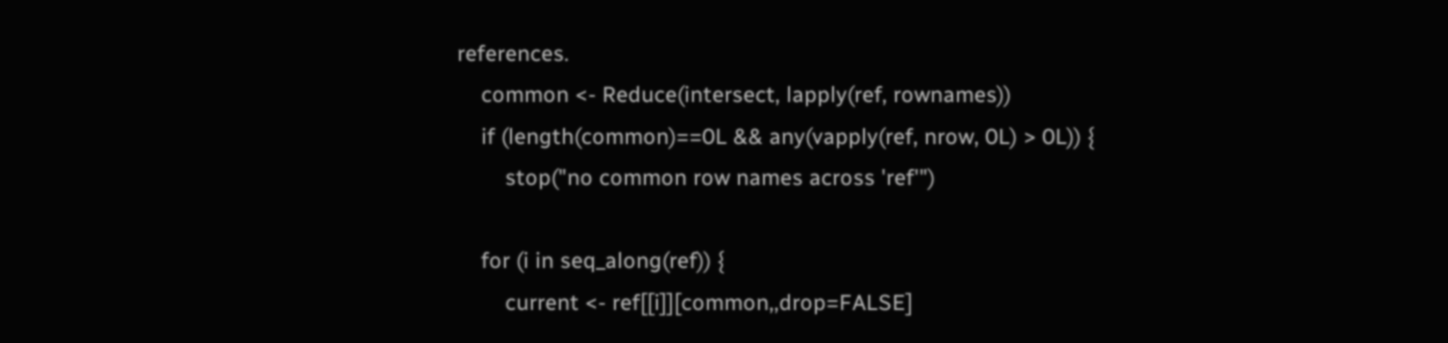references.
    common <- Reduce(intersect, lapply(ref, rownames))
    if (length(common)==0L && any(vapply(ref, nrow, 0L) > 0L)) {
        stop("no common row names across 'ref'")

    for (i in seq_along(ref)) {
        current <- ref[[i]][common,,drop=FALSE]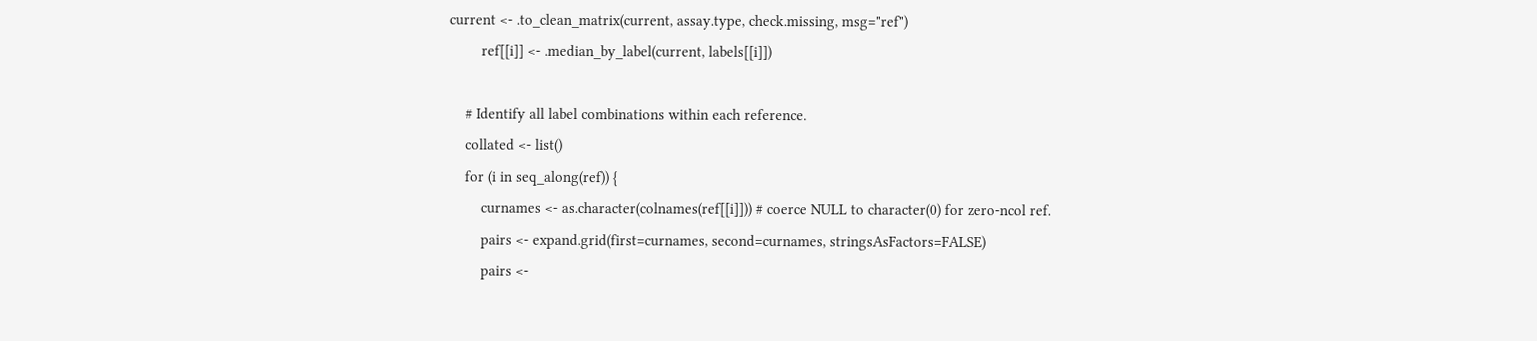current <- .to_clean_matrix(current, assay.type, check.missing, msg="ref")
        ref[[i]] <- .median_by_label(current, labels[[i]])

    # Identify all label combinations within each reference.
    collated <- list()
    for (i in seq_along(ref)) {
        curnames <- as.character(colnames(ref[[i]])) # coerce NULL to character(0) for zero-ncol ref.
        pairs <- expand.grid(first=curnames, second=curnames, stringsAsFactors=FALSE)
        pairs <-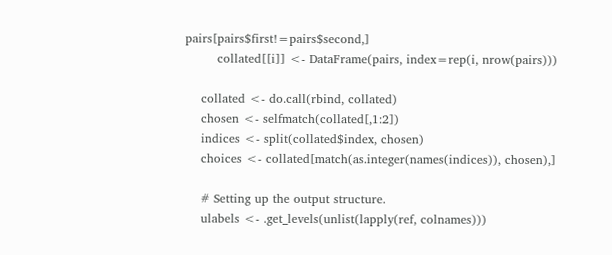pairs[pairs$first!=pairs$second,]
        collated[[i]] <- DataFrame(pairs, index=rep(i, nrow(pairs)))

    collated <- do.call(rbind, collated)
    chosen <- selfmatch(collated[,1:2])
    indices <- split(collated$index, chosen)
    choices <- collated[match(as.integer(names(indices)), chosen),]

    # Setting up the output structure.
    ulabels <- .get_levels(unlist(lapply(ref, colnames)))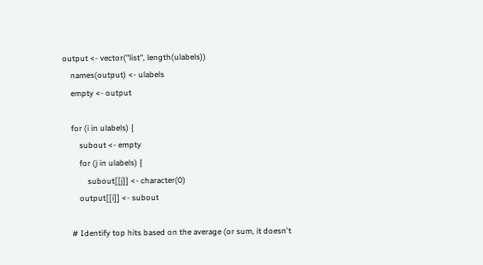output <- vector("list", length(ulabels))
    names(output) <- ulabels
    empty <- output

    for (i in ulabels) {
        subout <- empty
        for (j in ulabels) {
            subout[[j]] <- character(0)
        output[[i]] <- subout

    # Identify top hits based on the average (or sum, it doesn't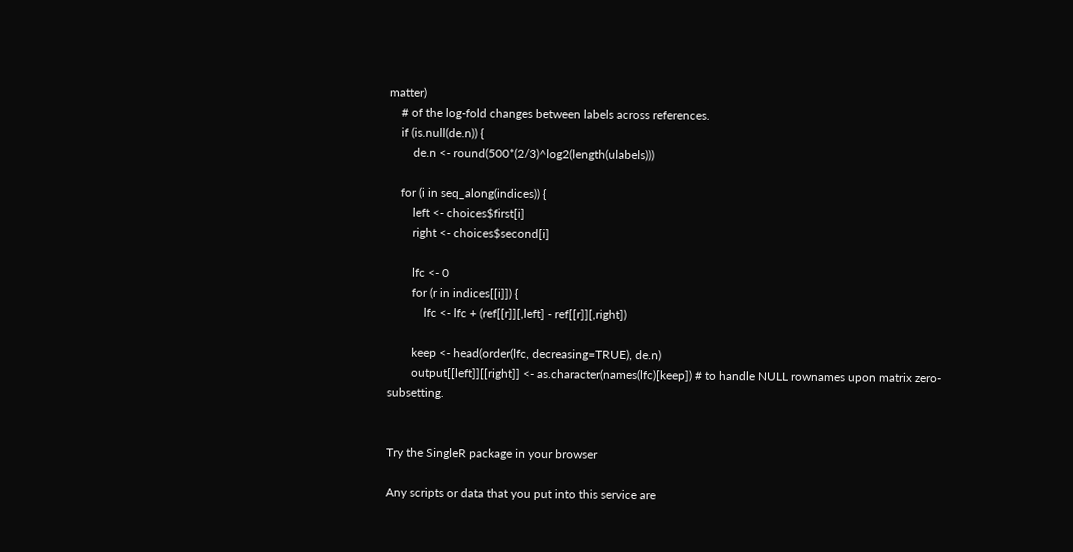matter)
    # of the log-fold changes between labels across references.
    if (is.null(de.n)) {
        de.n <- round(500*(2/3)^log2(length(ulabels)))

    for (i in seq_along(indices)) {
        left <- choices$first[i]
        right <- choices$second[i]

        lfc <- 0
        for (r in indices[[i]]) {
            lfc <- lfc + (ref[[r]][,left] - ref[[r]][,right])

        keep <- head(order(lfc, decreasing=TRUE), de.n)
        output[[left]][[right]] <- as.character(names(lfc)[keep]) # to handle NULL rownames upon matrix zero-subsetting.


Try the SingleR package in your browser

Any scripts or data that you put into this service are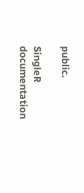public.

SingleR documentation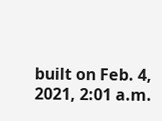built on Feb. 4, 2021, 2:01 a.m.